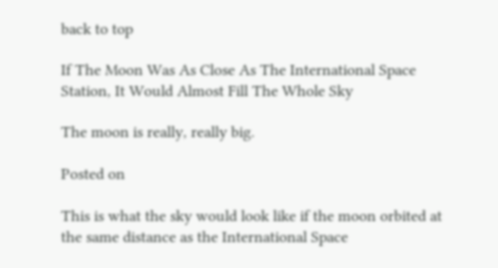back to top

If The Moon Was As Close As The International Space Station, It Would Almost Fill The Whole Sky

The moon is really, really big.

Posted on

This is what the sky would look like if the moon orbited at the same distance as the International Space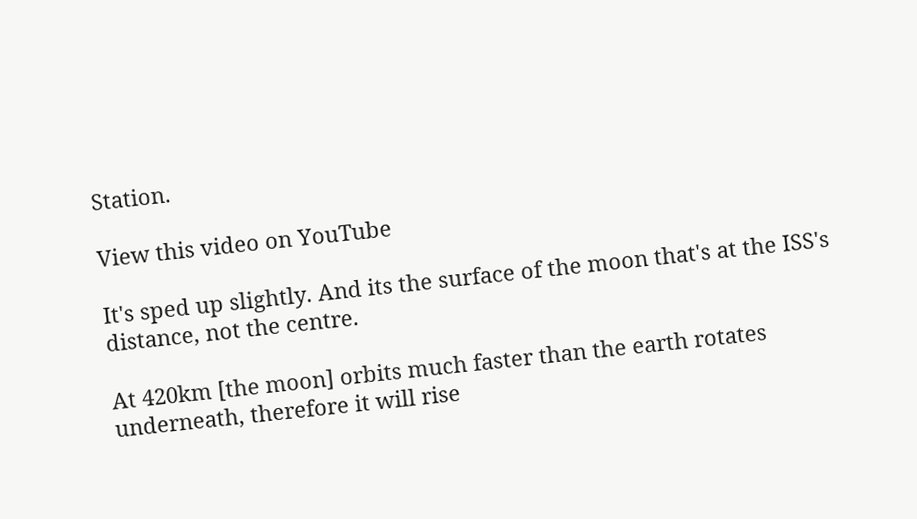Station.

View this video on YouTube

It's sped up slightly. And its the surface of the moon that's at the ISS's distance, not the centre.

At 420km [the moon] orbits much faster than the earth rotates underneath, therefore it will rise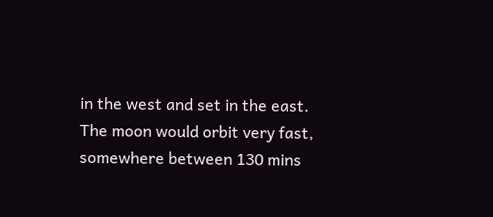in the west and set in the east. The moon would orbit very fast, somewhere between 130 mins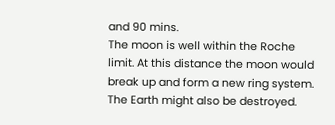and 90 mins.
The moon is well within the Roche limit. At this distance the moon would break up and form a new ring system. The Earth might also be destroyed.